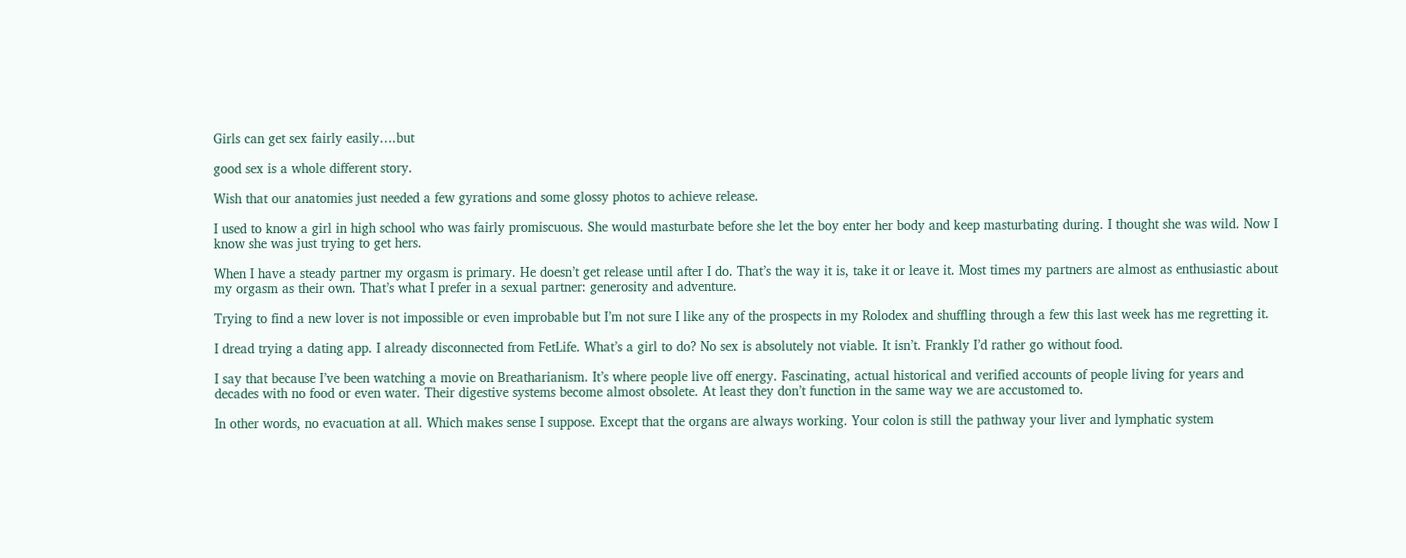Girls can get sex fairly easily….but

good sex is a whole different story.

Wish that our anatomies just needed a few gyrations and some glossy photos to achieve release.

I used to know a girl in high school who was fairly promiscuous. She would masturbate before she let the boy enter her body and keep masturbating during. I thought she was wild. Now I know she was just trying to get hers.

When I have a steady partner my orgasm is primary. He doesn’t get release until after I do. That’s the way it is, take it or leave it. Most times my partners are almost as enthusiastic about my orgasm as their own. That’s what I prefer in a sexual partner: generosity and adventure.

Trying to find a new lover is not impossible or even improbable but I’m not sure I like any of the prospects in my Rolodex and shuffling through a few this last week has me regretting it.

I dread trying a dating app. I already disconnected from FetLife. What’s a girl to do? No sex is absolutely not viable. It isn’t. Frankly I’d rather go without food.

I say that because I’ve been watching a movie on Breatharianism. It’s where people live off energy. Fascinating, actual historical and verified accounts of people living for years and decades with no food or even water. Their digestive systems become almost obsolete. At least they don’t function in the same way we are accustomed to.

In other words, no evacuation at all. Which makes sense I suppose. Except that the organs are always working. Your colon is still the pathway your liver and lymphatic system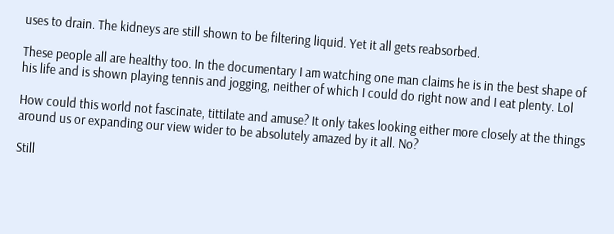uses to drain. The kidneys are still shown to be filtering liquid. Yet it all gets reabsorbed.

These people all are healthy too. In the documentary I am watching one man claims he is in the best shape of his life and is shown playing tennis and jogging, neither of which I could do right now and I eat plenty. Lol

How could this world not fascinate, tittilate and amuse? It only takes looking either more closely at the things around us or expanding our view wider to be absolutely amazed by it all. No?

Still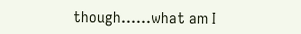though……what am I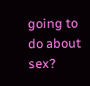going to do about sex?